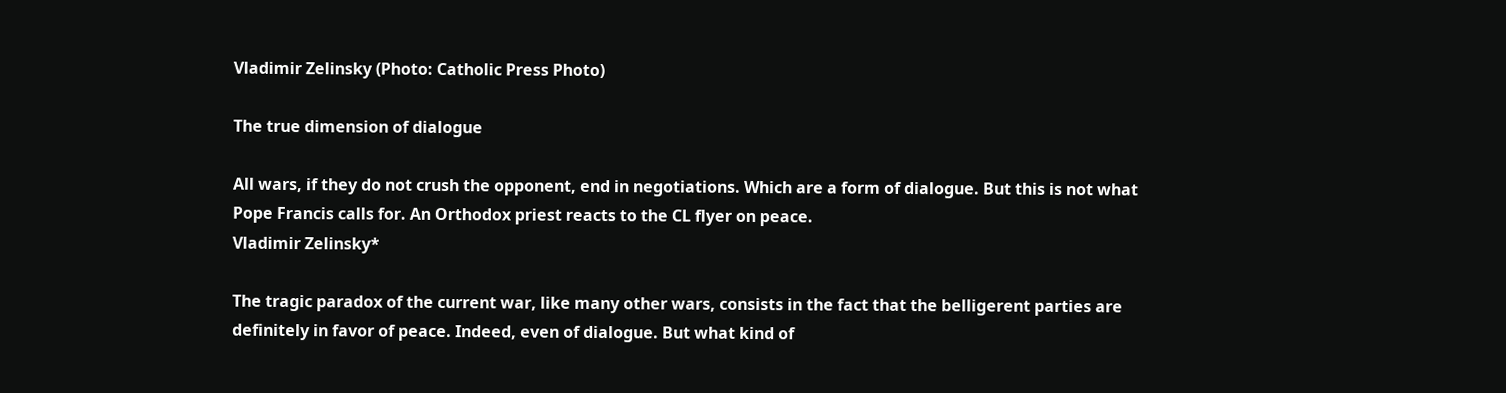Vladimir Zelinsky (Photo: Catholic Press Photo)

The true dimension of dialogue

All wars, if they do not crush the opponent, end in negotiations. Which are a form of dialogue. But this is not what Pope Francis calls for. An Orthodox priest reacts to the CL flyer on peace.
Vladimir Zelinsky*

The tragic paradox of the current war, like many other wars, consists in the fact that the belligerent parties are definitely in favor of peace. Indeed, even of dialogue. But what kind of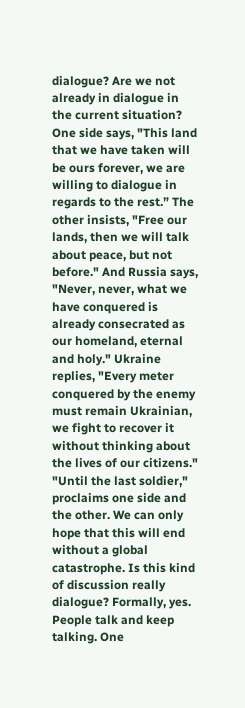dialogue? Are we not already in dialogue in the current situation? One side says, "This land that we have taken will be ours forever, we are willing to dialogue in regards to the rest.” The other insists, "Free our lands, then we will talk about peace, but not before." And Russia says, "Never, never, what we have conquered is already consecrated as our homeland, eternal and holy." Ukraine replies, "Every meter conquered by the enemy must remain Ukrainian, we fight to recover it without thinking about the lives of our citizens." "Until the last soldier," proclaims one side and the other. We can only hope that this will end without a global catastrophe. Is this kind of discussion really dialogue? Formally, yes. People talk and keep talking. One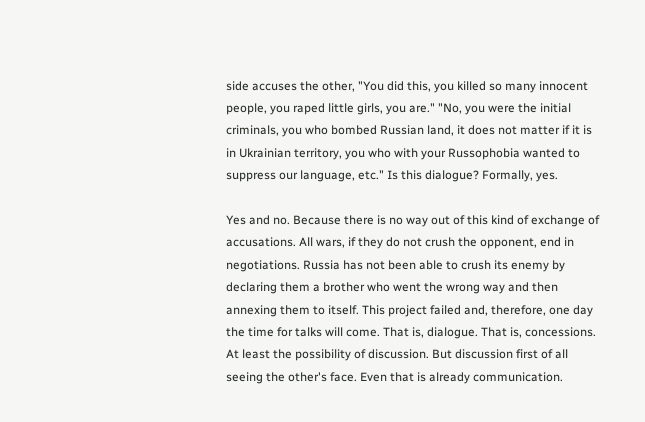side accuses the other, "You did this, you killed so many innocent people, you raped little girls, you are." "No, you were the initial criminals, you who bombed Russian land, it does not matter if it is in Ukrainian territory, you who with your Russophobia wanted to suppress our language, etc." Is this dialogue? Formally, yes.

Yes and no. Because there is no way out of this kind of exchange of accusations. All wars, if they do not crush the opponent, end in negotiations. Russia has not been able to crush its enemy by declaring them a brother who went the wrong way and then annexing them to itself. This project failed and, therefore, one day the time for talks will come. That is, dialogue. That is, concessions. At least the possibility of discussion. But discussion first of all seeing the other's face. Even that is already communication.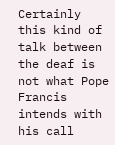Certainly this kind of talk between the deaf is not what Pope Francis intends with his call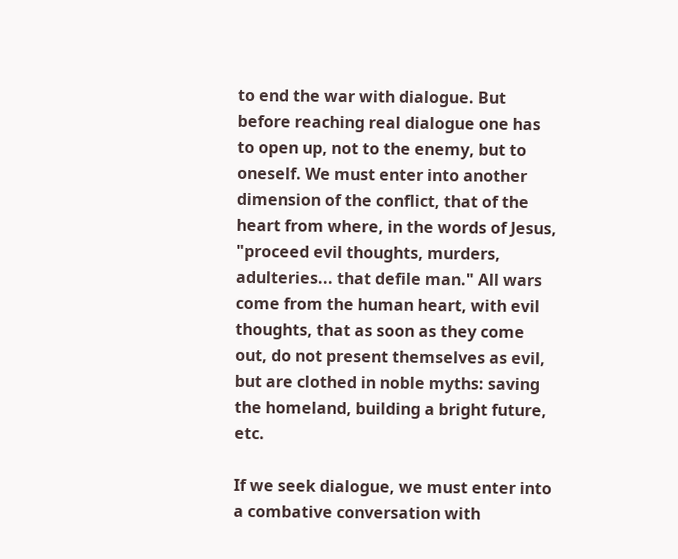to end the war with dialogue. But before reaching real dialogue one has to open up, not to the enemy, but to oneself. We must enter into another dimension of the conflict, that of the heart from where, in the words of Jesus, "proceed evil thoughts, murders, adulteries... that defile man." All wars come from the human heart, with evil thoughts, that as soon as they come out, do not present themselves as evil, but are clothed in noble myths: saving the homeland, building a bright future, etc.

If we seek dialogue, we must enter into a combative conversation with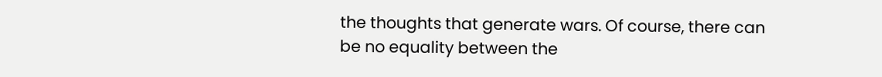the thoughts that generate wars. Of course, there can be no equality between the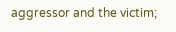aggressor and the victim;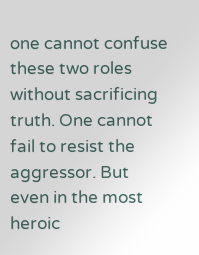one cannot confuse these two roles without sacrificing truth. One cannot fail to resist the aggressor. But even in the most heroic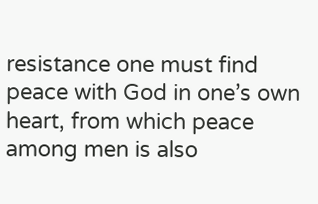resistance one must find peace with God in one’s own heart, from which peace among men is also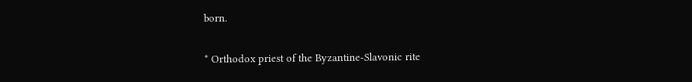born.

* Orthodox priest of the Byzantine-Slavonic rite